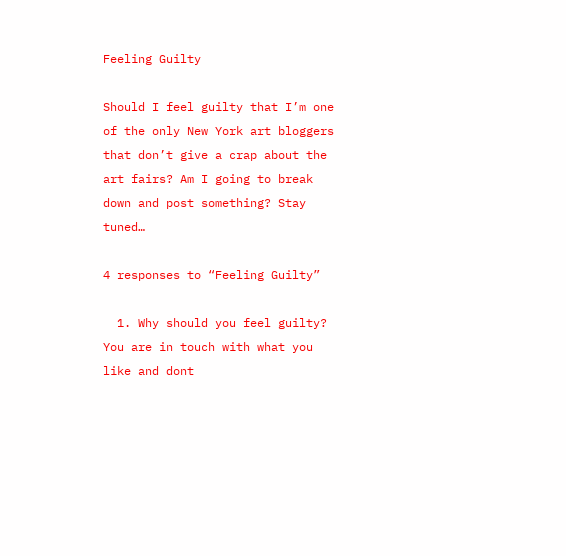Feeling Guilty

Should I feel guilty that I’m one of the only New York art bloggers that don’t give a crap about the art fairs? Am I going to break down and post something? Stay tuned…

4 responses to “Feeling Guilty”

  1. Why should you feel guilty? You are in touch with what you like and dont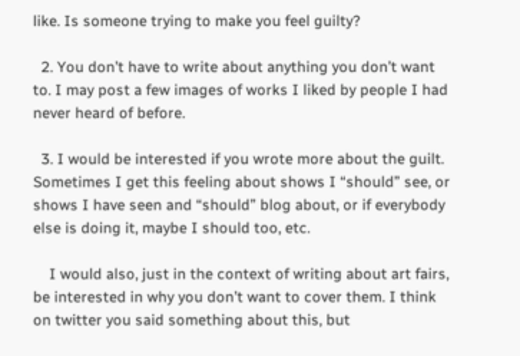like. Is someone trying to make you feel guilty?

  2. You don’t have to write about anything you don’t want to. I may post a few images of works I liked by people I had never heard of before.

  3. I would be interested if you wrote more about the guilt. Sometimes I get this feeling about shows I “should” see, or shows I have seen and “should” blog about, or if everybody else is doing it, maybe I should too, etc.

    I would also, just in the context of writing about art fairs, be interested in why you don’t want to cover them. I think on twitter you said something about this, but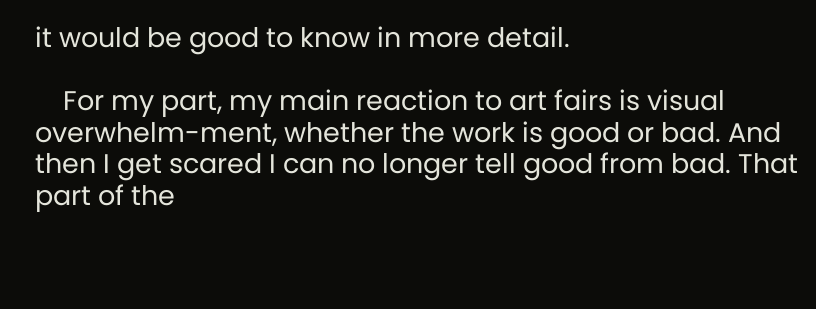it would be good to know in more detail.

    For my part, my main reaction to art fairs is visual overwhelm-ment, whether the work is good or bad. And then I get scared I can no longer tell good from bad. That part of the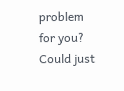problem for you? Could just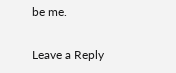be me.

Leave a Reply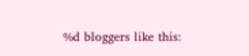%d bloggers like this: